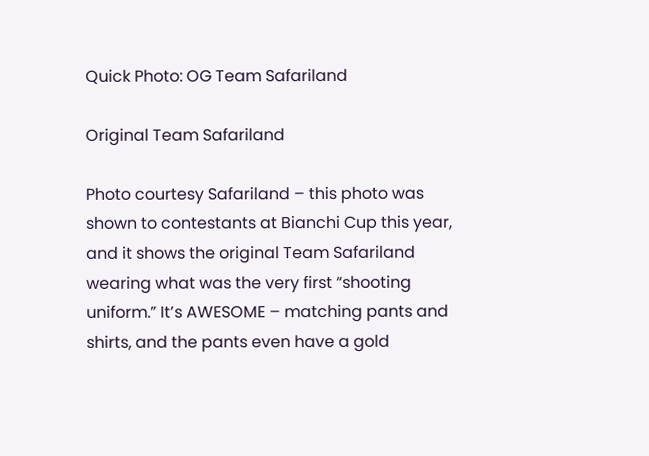Quick Photo: OG Team Safariland

Original Team Safariland

Photo courtesy Safariland – this photo was shown to contestants at Bianchi Cup this year, and it shows the original Team Safariland wearing what was the very first “shooting uniform.” It’s AWESOME – matching pants and shirts, and the pants even have a gold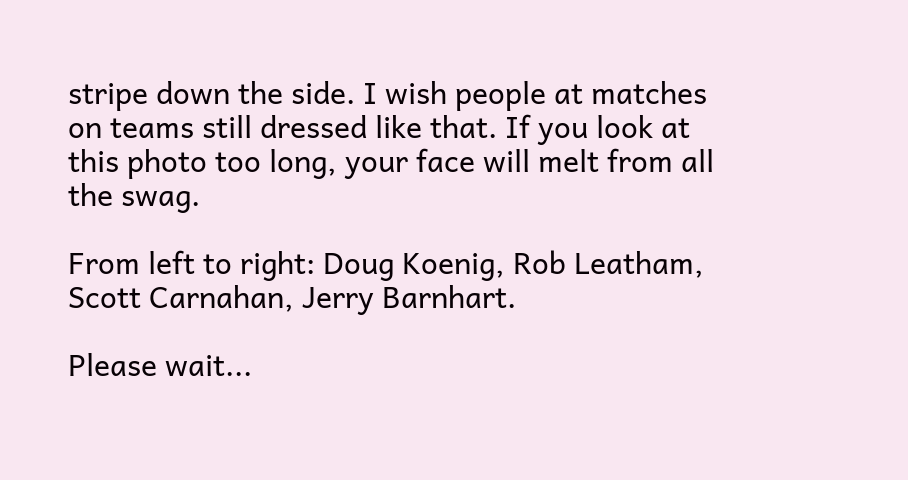stripe down the side. I wish people at matches on teams still dressed like that. If you look at this photo too long, your face will melt from all the swag.

From left to right: Doug Koenig, Rob Leatham, Scott Carnahan, Jerry Barnhart.

Please wait...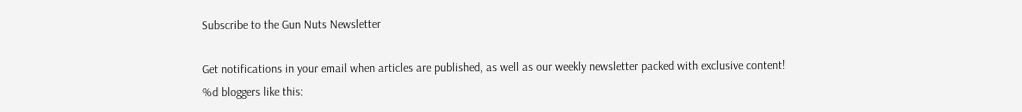Subscribe to the Gun Nuts Newsletter

Get notifications in your email when articles are published, as well as our weekly newsletter packed with exclusive content!
%d bloggers like this: